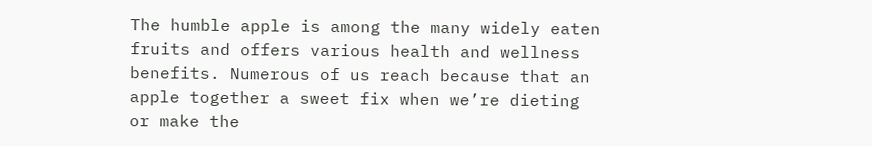The humble apple is among the many widely eaten fruits and offers various health and wellness benefits. Numerous of us reach because that an apple together a sweet fix when we’re dieting or make the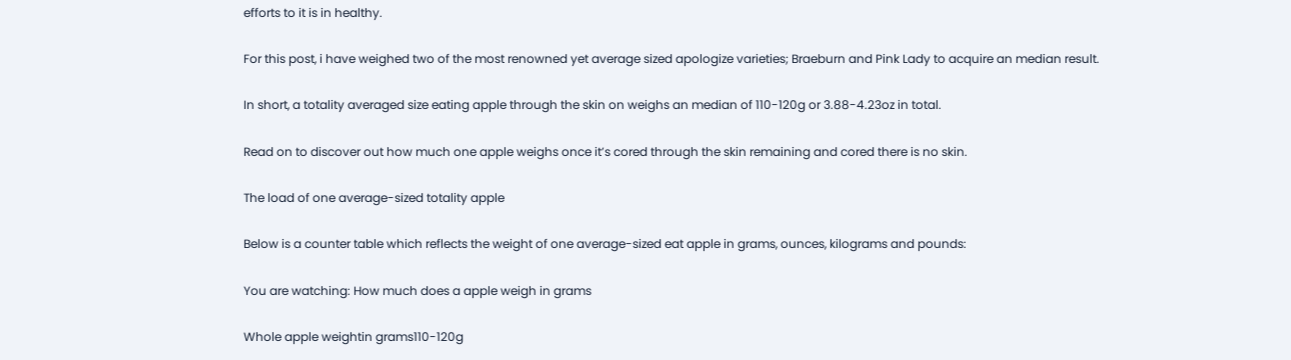efforts to it is in healthy.

For this post, i have weighed two of the most renowned yet average sized apologize varieties; Braeburn and Pink Lady to acquire an median result.

In short, a totality averaged size eating apple through the skin on weighs an median of 110-120g or 3.88-4.23oz in total.

Read on to discover out how much one apple weighs once it’s cored through the skin remaining and cored there is no skin.

The load of one average-sized totality apple

Below is a counter table which reflects the weight of one average-sized eat apple in grams, ounces, kilograms and pounds:

You are watching: How much does a apple weigh in grams

Whole apple weightin grams110-120g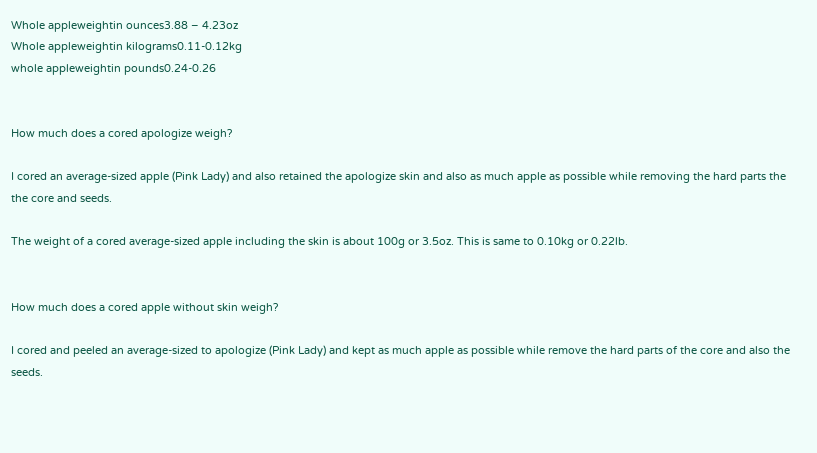Whole appleweightin ounces3.88 – 4.23oz
Whole appleweightin kilograms0.11-0.12kg
whole appleweightin pounds0.24-0.26


How much does a cored apologize weigh?

I cored an average-sized apple (Pink Lady) and also retained the apologize skin and also as much apple as possible while removing the hard parts the the core and seeds.

The weight of a cored average-sized apple including the skin is about 100g or 3.5oz. This is same to 0.10kg or 0.22lb.


How much does a cored apple without skin weigh?

I cored and peeled an average-sized to apologize (Pink Lady) and kept as much apple as possible while remove the hard parts of the core and also the seeds.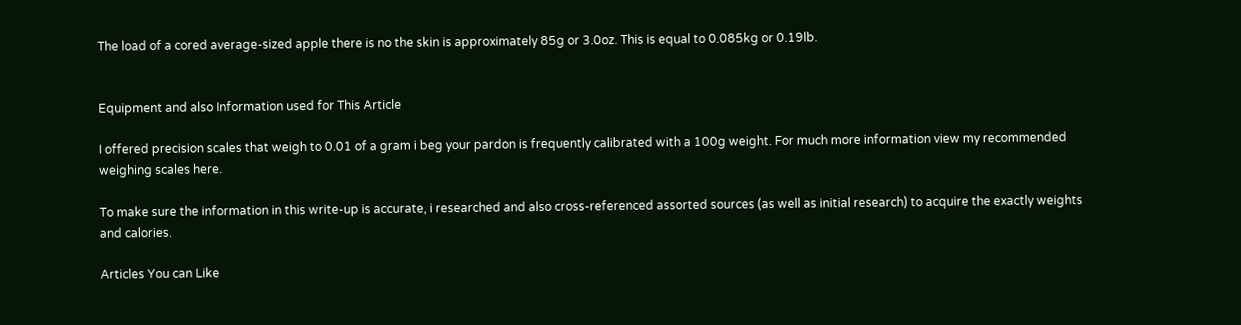The load of a cored average-sized apple there is no the skin is approximately 85g or 3.0oz. This is equal to 0.085kg or 0.19lb.


Equipment and also Information used for This Article

I offered precision scales that weigh to 0.01 of a gram i beg your pardon is frequently calibrated with a 100g weight. For much more information view my recommended weighing scales here.

To make sure the information in this write-up is accurate, i researched and also cross-referenced assorted sources (as well as initial research) to acquire the exactly weights and calories.

Articles You can Like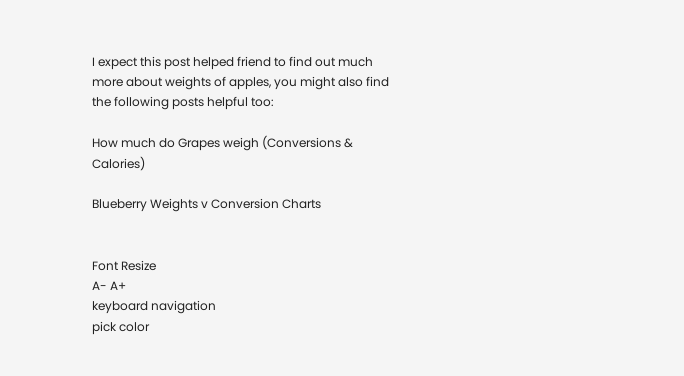I expect this post helped friend to find out much more about weights of apples, you might also find the following posts helpful too:

How much do Grapes weigh (Conversions & Calories)

Blueberry Weights v Conversion Charts


Font Resize
A- A+
keyboard navigation
pick color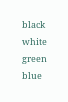black white green blue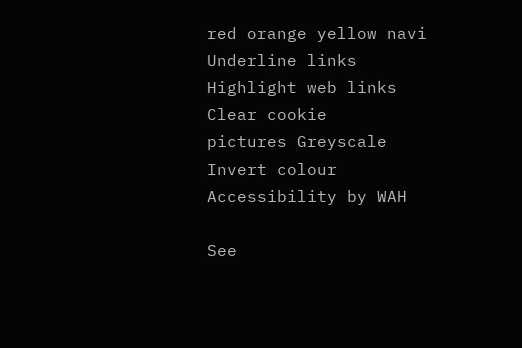red orange yellow navi
Underline links
Highlight web links
Clear cookie
pictures Greyscale
Invert colour
Accessibility by WAH

See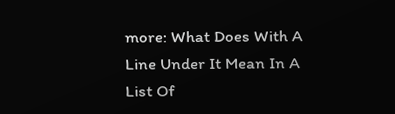more: What Does With A Line Under It Mean In A List Of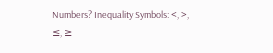Numbers? Inequality Symbols: <, >, ≤, ≥